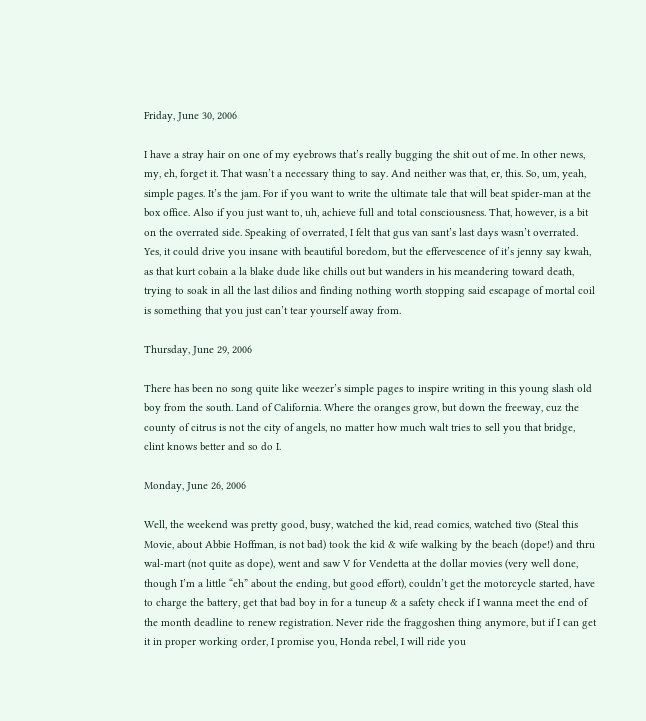Friday, June 30, 2006

I have a stray hair on one of my eyebrows that’s really bugging the shit out of me. In other news, my, eh, forget it. That wasn’t a necessary thing to say. And neither was that, er, this. So, um, yeah, simple pages. It’s the jam. For if you want to write the ultimate tale that will beat spider-man at the box office. Also if you just want to, uh, achieve full and total consciousness. That, however, is a bit on the overrated side. Speaking of overrated, I felt that gus van sant’s last days wasn’t overrated. Yes, it could drive you insane with beautiful boredom, but the effervescence of it’s jenny say kwah, as that kurt cobain a la blake dude like chills out but wanders in his meandering toward death, trying to soak in all the last dilios and finding nothing worth stopping said escapage of mortal coil is something that you just can’t tear yourself away from.

Thursday, June 29, 2006

There has been no song quite like weezer’s simple pages to inspire writing in this young slash old boy from the south. Land of California. Where the oranges grow, but down the freeway, cuz the county of citrus is not the city of angels, no matter how much walt tries to sell you that bridge, clint knows better and so do I.

Monday, June 26, 2006

Well, the weekend was pretty good, busy, watched the kid, read comics, watched tivo (Steal this Movie, about Abbie Hoffman, is not bad) took the kid & wife walking by the beach (dope!) and thru wal-mart (not quite as dope), went and saw V for Vendetta at the dollar movies (very well done, though I’m a little “eh” about the ending, but good effort), couldn’t get the motorcycle started, have to charge the battery, get that bad boy in for a tuneup & a safety check if I wanna meet the end of the month deadline to renew registration. Never ride the fraggoshen thing anymore, but if I can get it in proper working order, I promise you, Honda rebel, I will ride you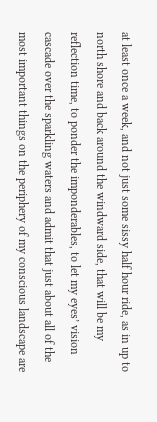at least once a week, and not just some sissy half hour ride, as in up to north shore and back around the windward side, that will be my reflection time, to ponder the imponderables, to let my eyes’ vision cascade over the sparkling waters and admit that just about all of the most important things on the periphery of my conscious landscape are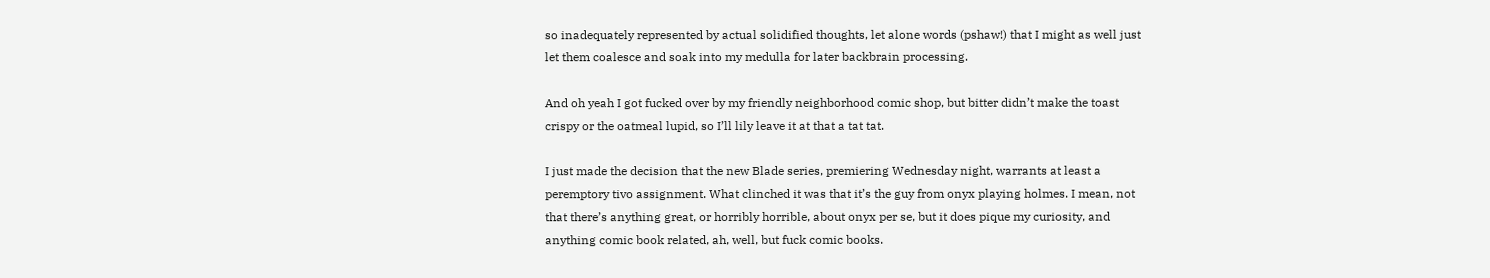so inadequately represented by actual solidified thoughts, let alone words (pshaw!) that I might as well just let them coalesce and soak into my medulla for later backbrain processing.

And oh yeah I got fucked over by my friendly neighborhood comic shop, but bitter didn’t make the toast crispy or the oatmeal lupid, so I’ll lily leave it at that a tat tat.

I just made the decision that the new Blade series, premiering Wednesday night, warrants at least a peremptory tivo assignment. What clinched it was that it’s the guy from onyx playing holmes. I mean, not that there’s anything great, or horribly horrible, about onyx per se, but it does pique my curiosity, and anything comic book related, ah, well, but fuck comic books.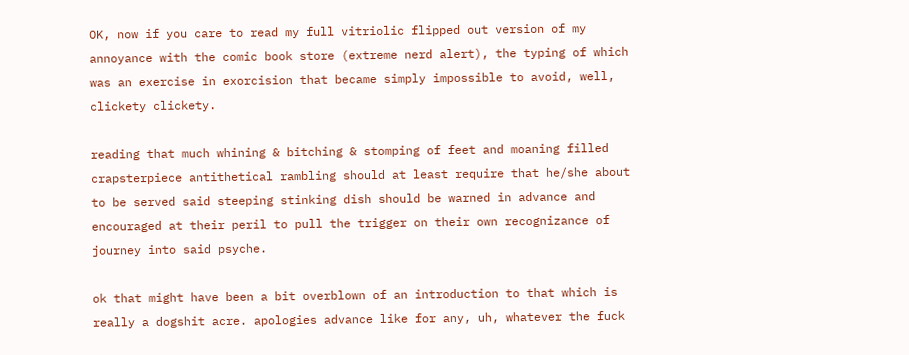OK, now if you care to read my full vitriolic flipped out version of my annoyance with the comic book store (extreme nerd alert), the typing of which was an exercise in exorcision that became simply impossible to avoid, well, clickety clickety.

reading that much whining & bitching & stomping of feet and moaning filled crapsterpiece antithetical rambling should at least require that he/she about to be served said steeping stinking dish should be warned in advance and encouraged at their peril to pull the trigger on their own recognizance of journey into said psyche.

ok that might have been a bit overblown of an introduction to that which is really a dogshit acre. apologies advance like for any, uh, whatever the fuck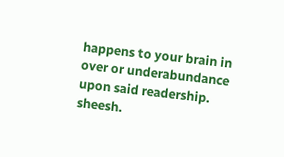happens to your brain in over or underabundance upon said readership. sheesh.